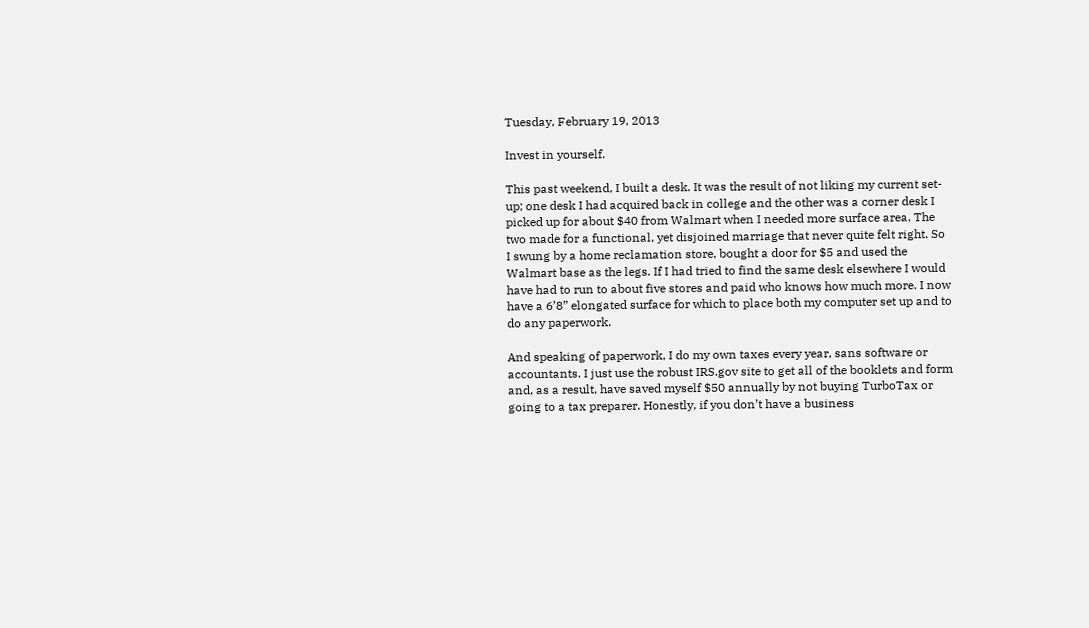Tuesday, February 19, 2013

Invest in yourself.

This past weekend, I built a desk. It was the result of not liking my current set-up; one desk I had acquired back in college and the other was a corner desk I picked up for about $40 from Walmart when I needed more surface area. The two made for a functional, yet disjoined marriage that never quite felt right. So I swung by a home reclamation store, bought a door for $5 and used the Walmart base as the legs. If I had tried to find the same desk elsewhere I would have had to run to about five stores and paid who knows how much more. I now have a 6’8” elongated surface for which to place both my computer set up and to do any paperwork.

And speaking of paperwork, I do my own taxes every year, sans software or accountants. I just use the robust IRS.gov site to get all of the booklets and form and, as a result, have saved myself $50 annually by not buying TurboTax or going to a tax preparer. Honestly, if you don’t have a business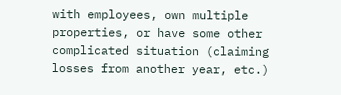with employees, own multiple properties, or have some other complicated situation (claiming losses from another year, etc.)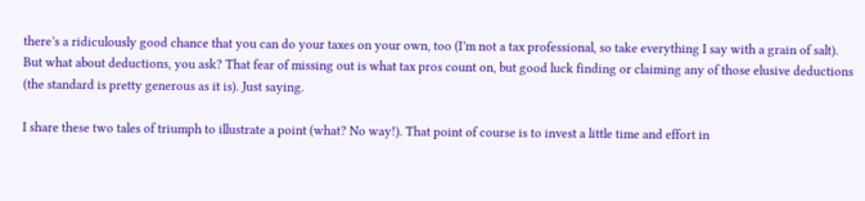there’s a ridiculously good chance that you can do your taxes on your own, too (I’m not a tax professional, so take everything I say with a grain of salt). But what about deductions, you ask? That fear of missing out is what tax pros count on, but good luck finding or claiming any of those elusive deductions (the standard is pretty generous as it is). Just saying.

I share these two tales of triumph to illustrate a point (what? No way!). That point of course is to invest a little time and effort in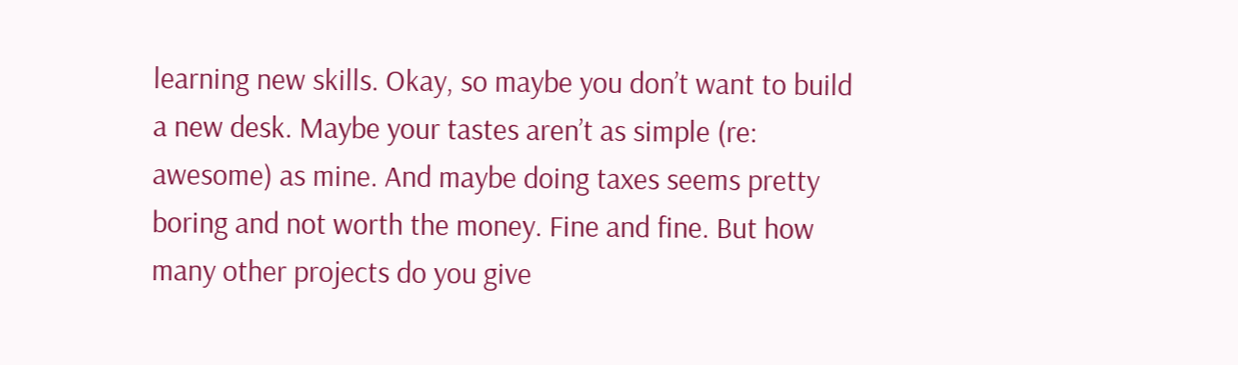learning new skills. Okay, so maybe you don’t want to build a new desk. Maybe your tastes aren’t as simple (re: awesome) as mine. And maybe doing taxes seems pretty boring and not worth the money. Fine and fine. But how many other projects do you give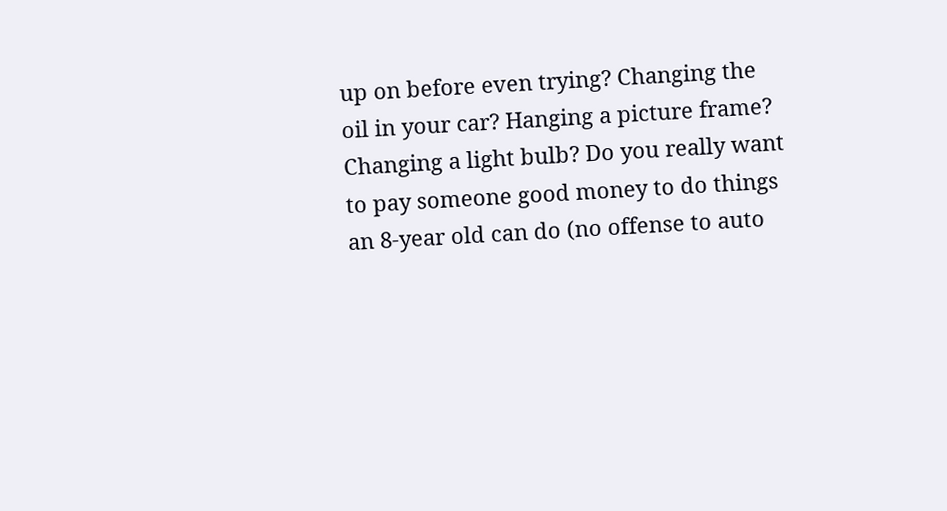up on before even trying? Changing the oil in your car? Hanging a picture frame? Changing a light bulb? Do you really want to pay someone good money to do things an 8-year old can do (no offense to auto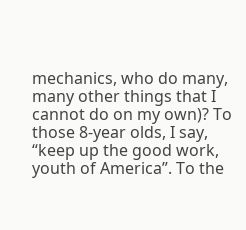mechanics, who do many, many other things that I cannot do on my own)? To those 8-year olds, I say, “keep up the good work, youth of America”. To the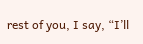rest of you, I say, “I’ll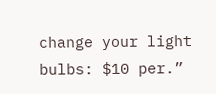change your light bulbs: $10 per.”